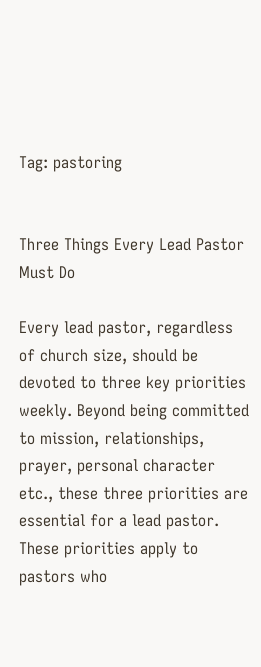Tag: pastoring


Three Things Every Lead Pastor Must Do

Every lead pastor, regardless of church size, should be devoted to three key priorities weekly. Beyond being committed to mission, relationships, prayer, personal character etc., these three priorities are essential for a lead pastor. These priorities apply to pastors who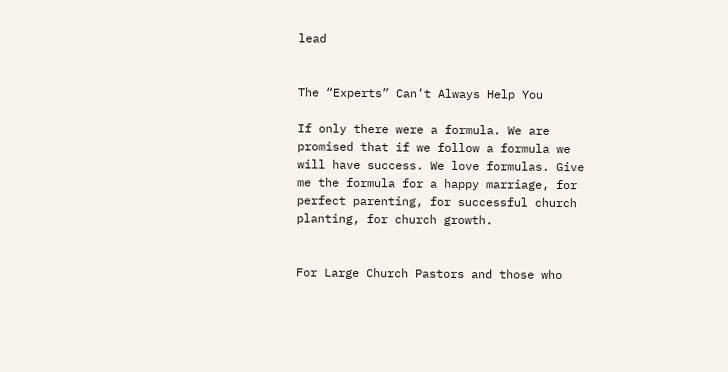lead


The “Experts” Can’t Always Help You

If only there were a formula. We are promised that if we follow a formula we will have success. We love formulas. Give me the formula for a happy marriage, for perfect parenting, for successful church planting, for church growth.


For Large Church Pastors and those who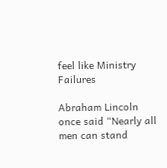feel like Ministry Failures

Abraham Lincoln once said “Nearly all men can stand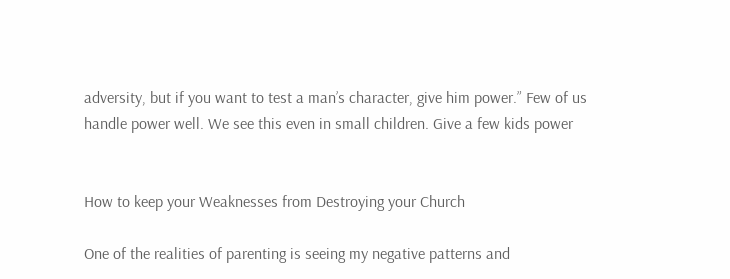adversity, but if you want to test a man’s character, give him power.” Few of us handle power well. We see this even in small children. Give a few kids power


How to keep your Weaknesses from Destroying your Church

One of the realities of parenting is seeing my negative patterns and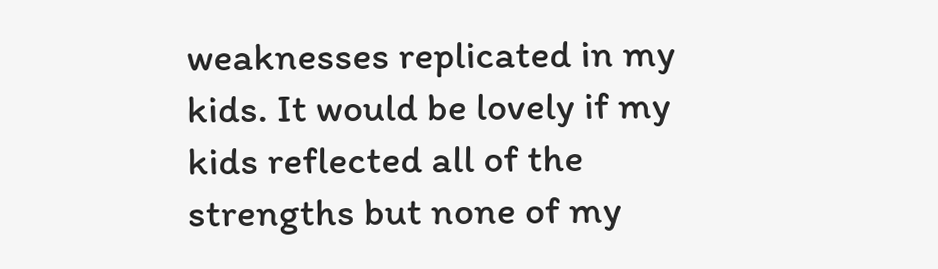weaknesses replicated in my kids. It would be lovely if my kids reflected all of the strengths but none of my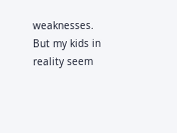weaknesses.  But my kids in reality seem